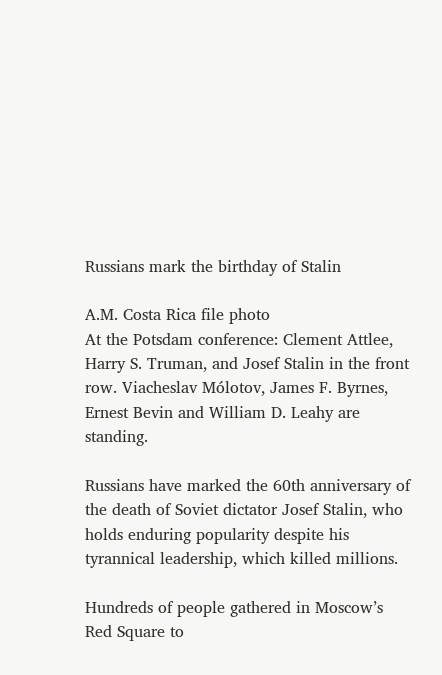Russians mark the birthday of Stalin

A.M. Costa Rica file photo
At the Potsdam conference: Clement Attlee, Harry S. Truman, and Josef Stalin in the front row. Viacheslav Mólotov, James F. Byrnes, Ernest Bevin and William D. Leahy are standing.

Russians have marked the 60th anniversary of the death of Soviet dictator Josef Stalin, who holds enduring popularity despite his tyrannical leadership, which killed millions.

Hundreds of people gathered in Moscow’s Red Square to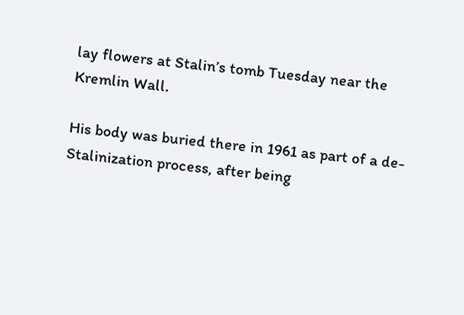lay flowers at Stalin’s tomb Tuesday near the Kremlin Wall.

His body was buried there in 1961 as part of a de-Stalinization process, after being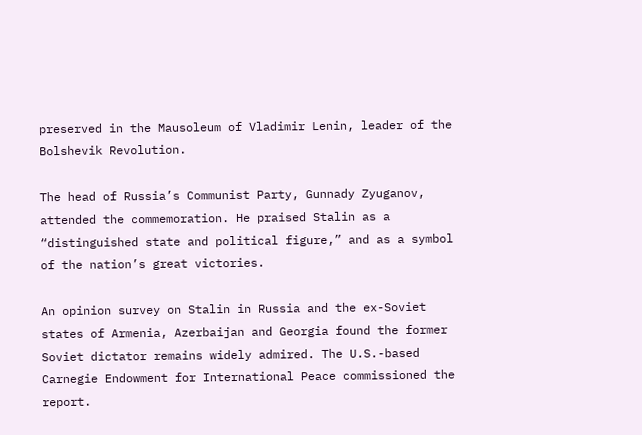preserved in the Mausoleum of Vladimir Lenin, leader of the Bolshevik Revolution.

The head of Russia’s Communist Party, Gunnady Zyuganov, attended the commemoration. He praised Stalin as a “distinguished state and political figure,” and as a symbol of the nation’s great victories.

An opinion survey on Stalin in Russia and the ex-Soviet states of Armenia, Azerbaijan and Georgia found the former Soviet dictator remains widely admired. The U.S.-based Carnegie Endowment for International Peace commissioned the report.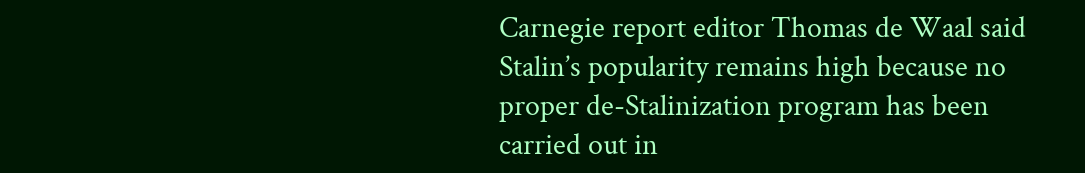Carnegie report editor Thomas de Waal said Stalin’s popularity remains high because no proper de-Stalinization program has been carried out in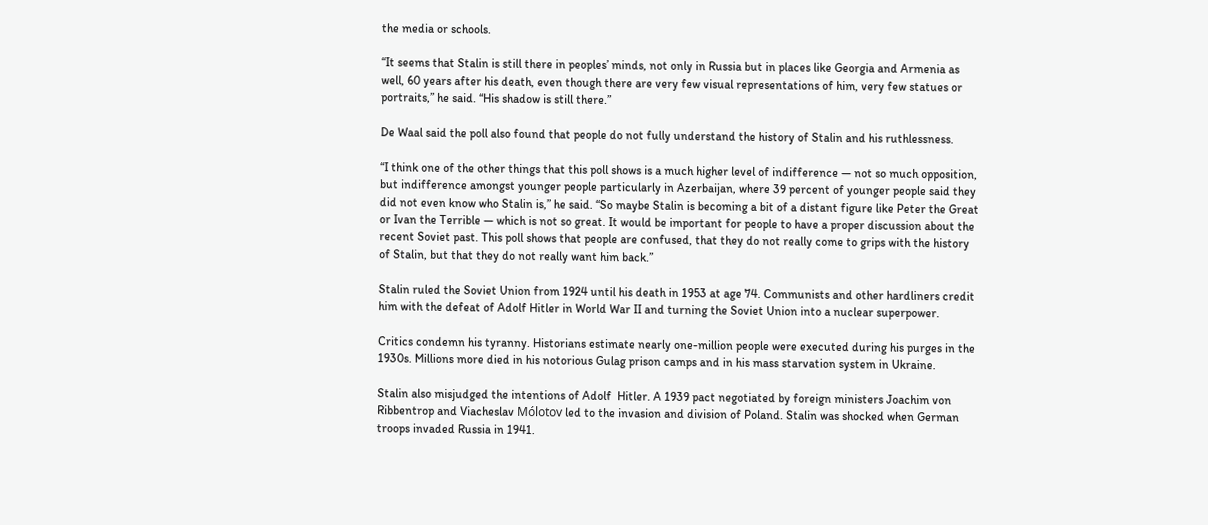the media or schools.

“It seems that Stalin is still there in peoples’ minds, not only in Russia but in places like Georgia and Armenia as well, 60 years after his death, even though there are very few visual representations of him, very few statues or portraits,” he said. “His shadow is still there.”

De Waal said the poll also found that people do not fully understand the history of Stalin and his ruthlessness.

“I think one of the other things that this poll shows is a much higher level of indifference — not so much opposition, but indifference amongst younger people particularly in Azerbaijan, where 39 percent of younger people said they did not even know who Stalin is,” he said. “So maybe Stalin is becoming a bit of a distant figure like Peter the Great or Ivan the Terrible — which is not so great. It would be important for people to have a proper discussion about the recent Soviet past. This poll shows that people are confused, that they do not really come to grips with the history of Stalin, but that they do not really want him back.”

Stalin ruled the Soviet Union from 1924 until his death in 1953 at age 74. Communists and other hardliners credit him with the defeat of Adolf Hitler in World War II and turning the Soviet Union into a nuclear superpower.

Critics condemn his tyranny. Historians estimate nearly one-million people were executed during his purges in the 1930s. Millions more died in his notorious Gulag prison camps and in his mass starvation system in Ukraine.

Stalin also misjudged the intentions of Adolf  Hitler. A 1939 pact negotiated by foreign ministers Joachim von Ribbentrop and Viacheslav Mólotov led to the invasion and division of Poland. Stalin was shocked when German troops invaded Russia in 1941.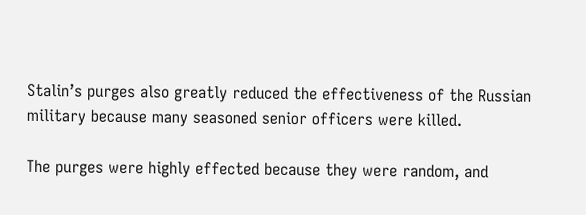Stalin’s purges also greatly reduced the effectiveness of the Russian military because many seasoned senior officers were killed.

The purges were highly effected because they were random, and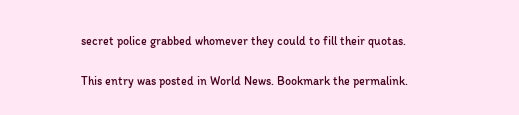secret police grabbed whomever they could to fill their quotas.

This entry was posted in World News. Bookmark the permalink.